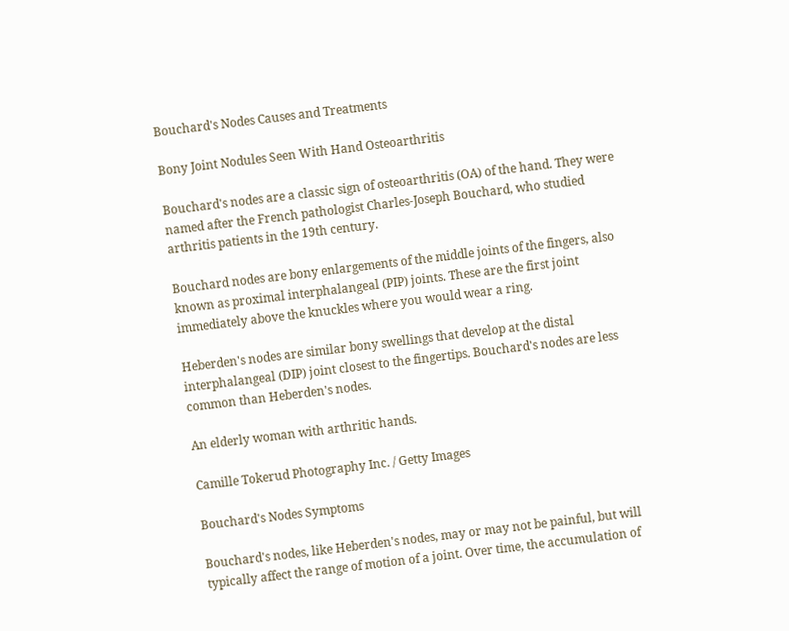Bouchard's Nodes Causes and Treatments

Bony Joint Nodules Seen With Hand Osteoarthritis

Bouchard's nodes are a classic sign of osteoarthritis (OA) of the hand. They were named after the French pathologist Charles-Joseph Bouchard, who studied arthritis patients in the 19th century.

Bouchard nodes are bony enlargements of the middle joints of the fingers, also known as proximal interphalangeal (PIP) joints. These are the first joint immediately above the knuckles where you would wear a ring.

Heberden's nodes are similar bony swellings that develop at the distal interphalangeal (DIP) joint closest to the fingertips. Bouchard's nodes are less common than Heberden's nodes.

An elderly woman with arthritic hands.

Camille Tokerud Photography Inc. / Getty Images

Bouchard's Nodes Symptoms

Bouchard's nodes, like Heberden's nodes, may or may not be painful, but will typically affect the range of motion of a joint. Over time, the accumulation of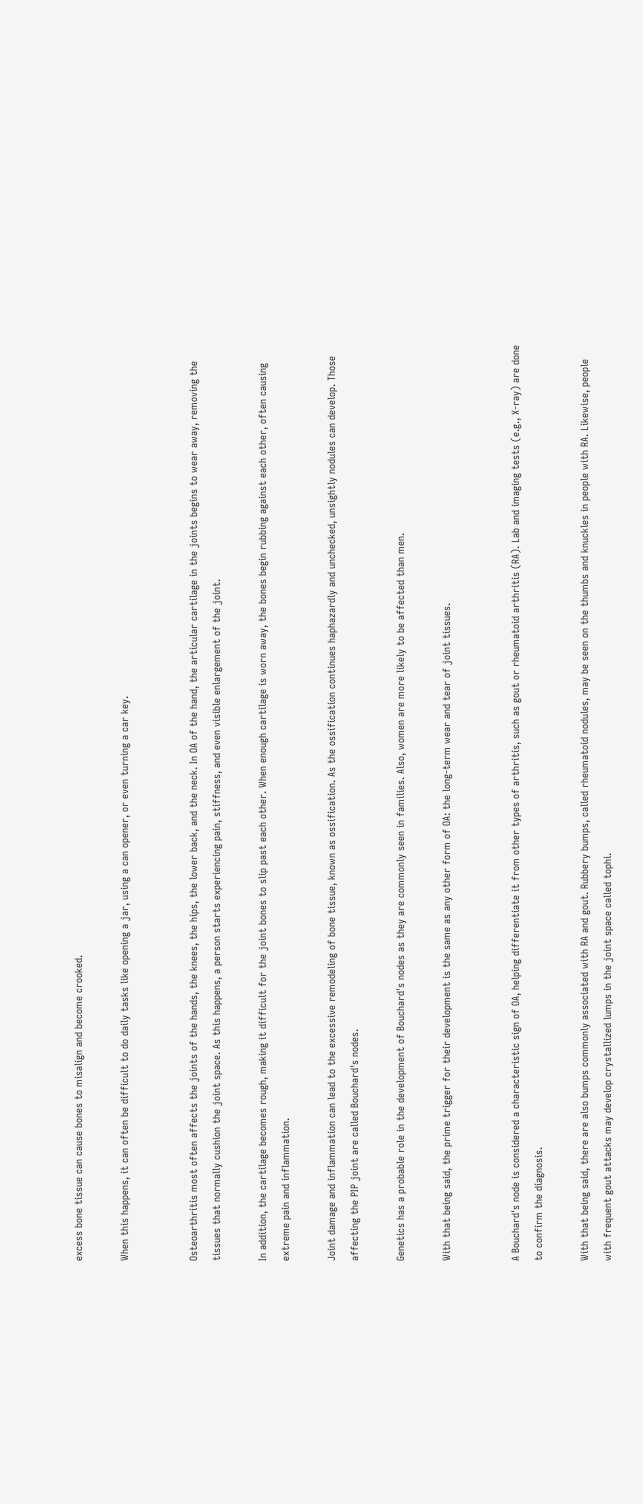excess bone tissue can cause bones to misalign and become crooked.

When this happens, it can often be difficult to do daily tasks like opening a jar, using a can opener, or even turning a car key.


Osteoarthritis most often affects the joints of the hands, the knees, the hips, the lower back, and the neck. In OA of the hand, the articular cartilage in the joints begins to wear away, removing the tissues that normally cushion the joint space. As this happens, a person starts experiencing pain, stiffness, and even visible enlargement of the joint.

In addition, the cartilage becomes rough, making it difficult for the joint bones to slip past each other. When enough cartilage is worn away, the bones begin rubbing against each other, often causing extreme pain and inflammation.

Joint damage and inflammation can lead to the excessive remodeling of bone tissue, known as ossification. As the ossification continues haphazardly and unchecked, unsightly nodules can develop. Those affecting the PIP joint are called Bouchard's nodes.

Genetics has a probable role in the development of Bouchard's nodes as they are commonly seen in families. Also, women are more likely to be affected than men.

With that being said, the prime trigger for their development is the same as any other form of OA: the long-term wear and tear of joint tissues.


A Bouchard's node is considered a characteristic sign of OA, helping differentiate it from other types of arthritis, such as gout or rheumatoid arthritis (RA). Lab and imaging tests (e.g., X-ray) are done to confirm the diagnosis.

With that being said, there are also bumps commonly associated with RA and gout. Rubbery bumps, called rheumatoid nodules, may be seen on the thumbs and knuckles in people with RA. Likewise, people with frequent gout attacks may develop crystallized lumps in the joint space called tophi.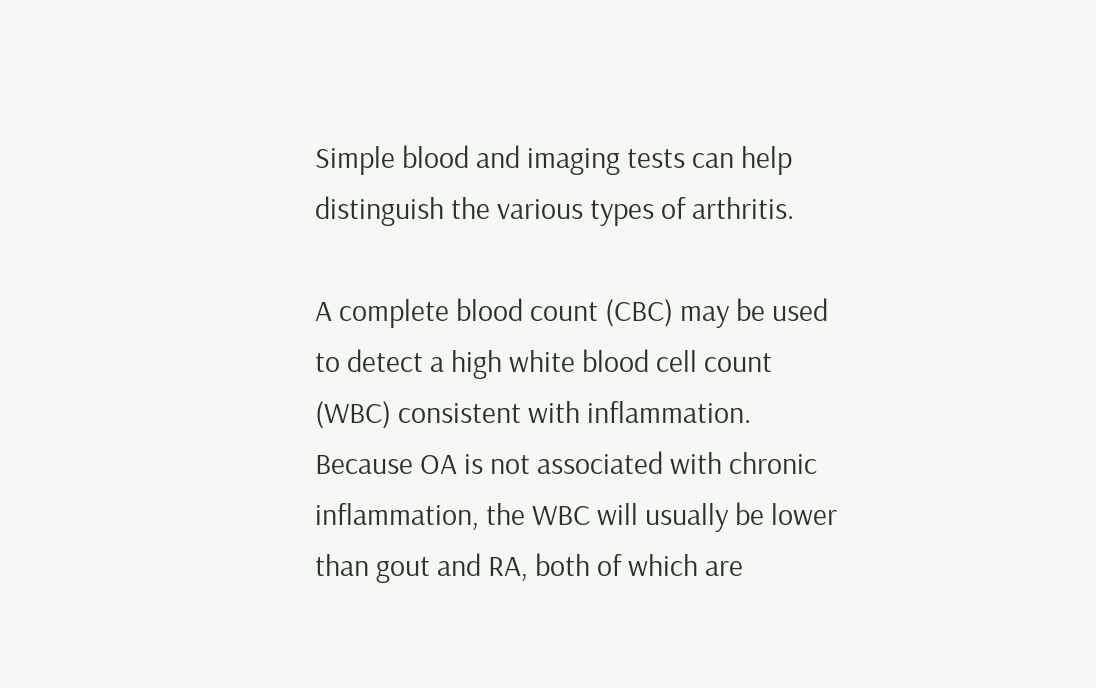Simple blood and imaging tests can help distinguish the various types of arthritis.

A complete blood count (CBC) may be used to detect a high white blood cell count (WBC) consistent with inflammation. Because OA is not associated with chronic inflammation, the WBC will usually be lower than gout and RA, both of which are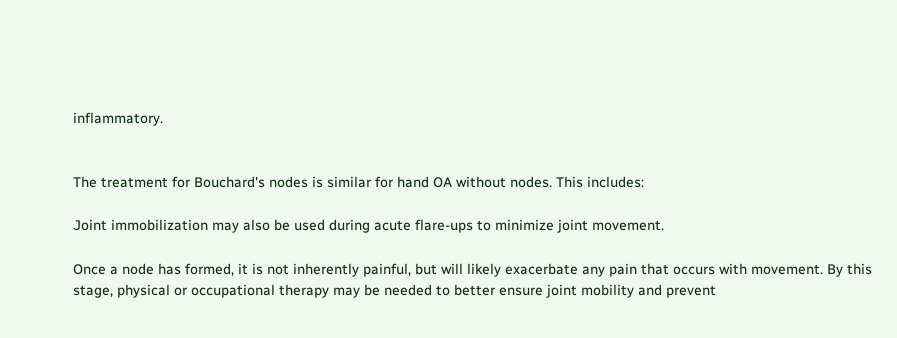inflammatory.


The treatment for Bouchard's nodes is similar for hand OA without nodes. This includes:

Joint immobilization may also be used during acute flare-ups to minimize joint movement.

Once a node has formed, it is not inherently painful, but will likely exacerbate any pain that occurs with movement. By this stage, physical or occupational therapy may be needed to better ensure joint mobility and prevent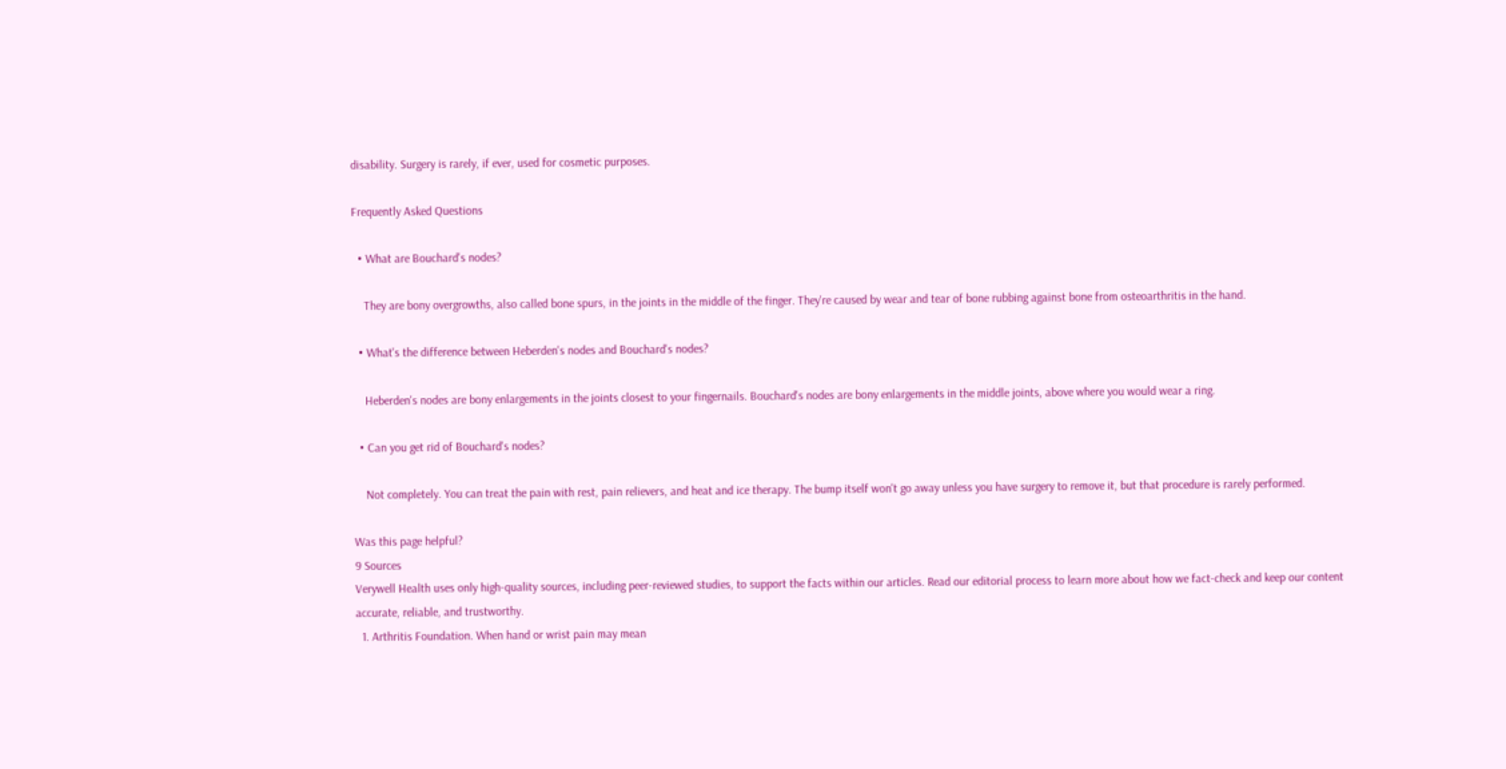disability. Surgery is rarely, if ever, used for cosmetic purposes.

Frequently Asked Questions

  • What are Bouchard's nodes?

    They are bony overgrowths, also called bone spurs, in the joints in the middle of the finger. They're caused by wear and tear of bone rubbing against bone from osteoarthritis in the hand.

  • What's the difference between Heberden's nodes and Bouchard's nodes?

    Heberden's nodes are bony enlargements in the joints closest to your fingernails. Bouchard's nodes are bony enlargements in the middle joints, above where you would wear a ring.

  • Can you get rid of Bouchard's nodes?

    Not completely. You can treat the pain with rest, pain relievers, and heat and ice therapy. The bump itself won't go away unless you have surgery to remove it, but that procedure is rarely performed.

Was this page helpful?
9 Sources
Verywell Health uses only high-quality sources, including peer-reviewed studies, to support the facts within our articles. Read our editorial process to learn more about how we fact-check and keep our content accurate, reliable, and trustworthy.
  1. Arthritis Foundation. When hand or wrist pain may mean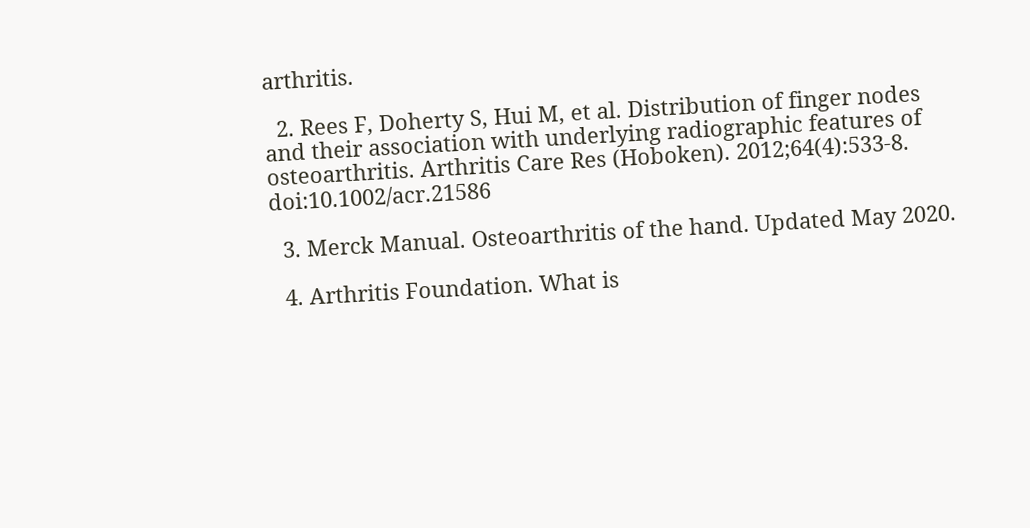arthritis.

  2. Rees F, Doherty S, Hui M, et al. Distribution of finger nodes and their association with underlying radiographic features of osteoarthritis. Arthritis Care Res (Hoboken). 2012;64(4):533-8. doi:10.1002/acr.21586

  3. Merck Manual. Osteoarthritis of the hand. Updated May 2020.

  4. Arthritis Foundation. What is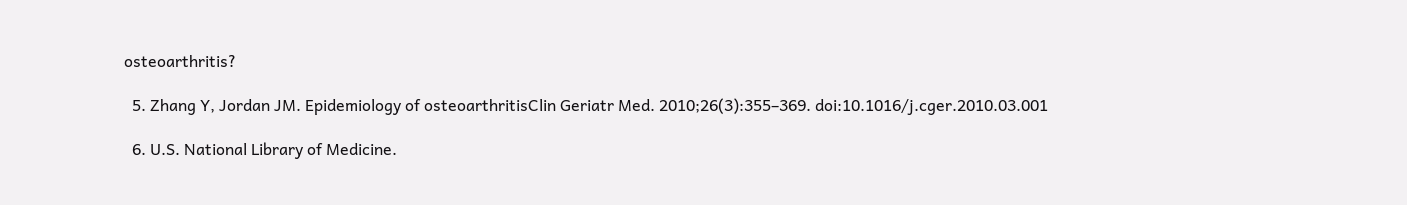osteoarthritis?

  5. Zhang Y, Jordan JM. Epidemiology of osteoarthritisClin Geriatr Med. 2010;26(3):355–369. doi:10.1016/j.cger.2010.03.001

  6. U.S. National Library of Medicine.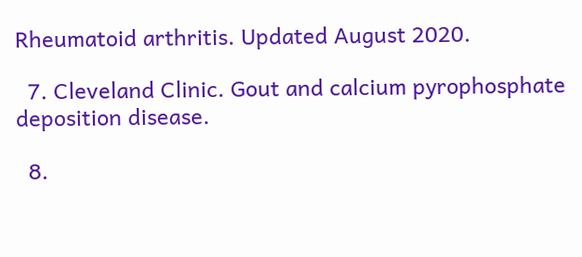Rheumatoid arthritis. Updated August 2020.

  7. Cleveland Clinic. Gout and calcium pyrophosphate deposition disease.

  8.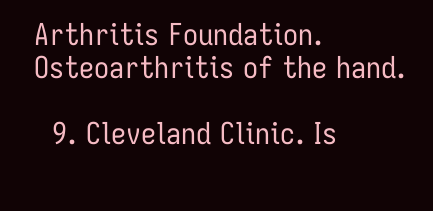Arthritis Foundation. Osteoarthritis of the hand.

  9. Cleveland Clinic. Is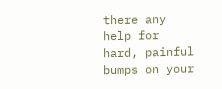there any help for hard, painful bumps on your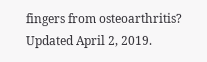fingers from osteoarthritis? Updated April 2, 2019.